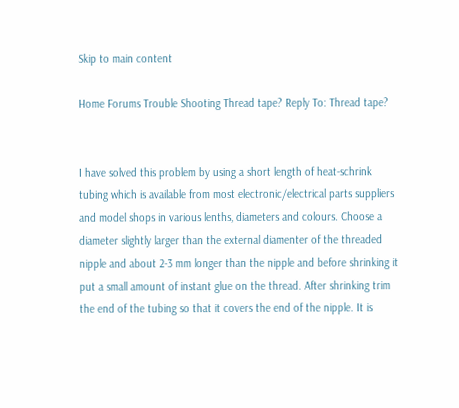Skip to main content

Home Forums Trouble Shooting Thread tape? Reply To: Thread tape?


I have solved this problem by using a short length of heat-schrink tubing which is available from most electronic/electrical parts suppliers and model shops in various lenths, diameters and colours. Choose a diameter slightly larger than the external diamenter of the threaded nipple and about 2-3 mm longer than the nipple and before shrinking it put a small amount of instant glue on the thread. After shrinking trim the end of the tubing so that it covers the end of the nipple. It is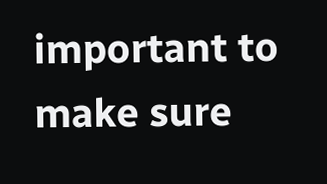important to make sure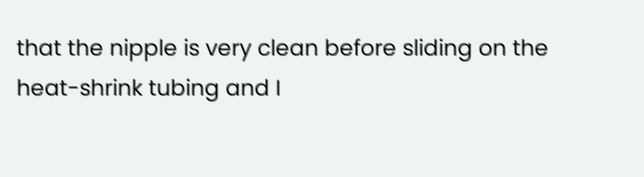that the nipple is very clean before sliding on the heat-shrink tubing and I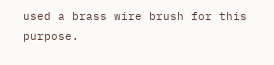used a brass wire brush for this purpose.